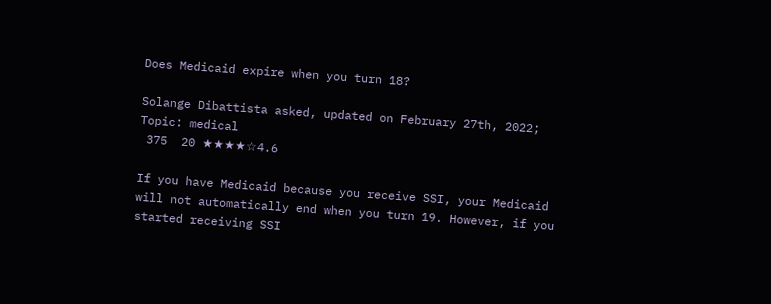Does Medicaid expire when you turn 18?

Solange Dibattista asked, updated on February 27th, 2022; Topic: medical
 375  20 ★★★★☆4.6

If you have Medicaid because you receive SSI, your Medicaid will not automatically end when you turn 19. However, if you started receiving SSI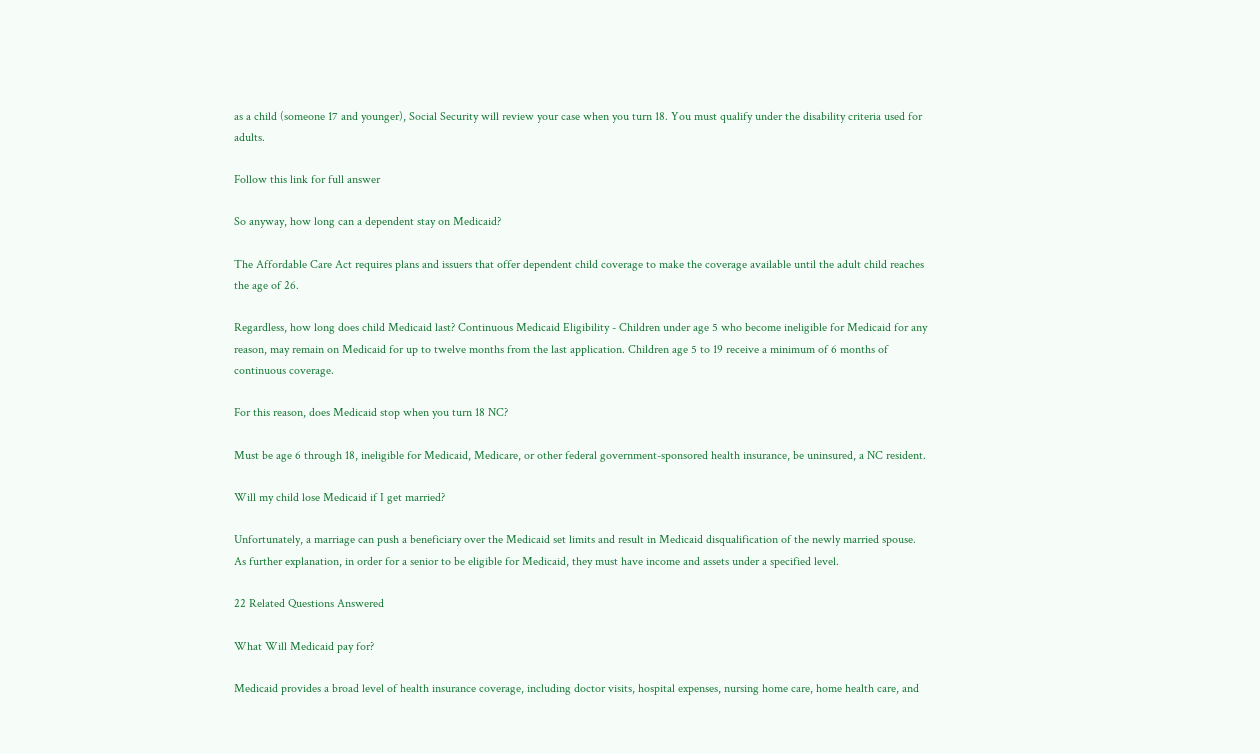as a child (someone 17 and younger), Social Security will review your case when you turn 18. You must qualify under the disability criteria used for adults.

Follow this link for full answer

So anyway, how long can a dependent stay on Medicaid?

The Affordable Care Act requires plans and issuers that offer dependent child coverage to make the coverage available until the adult child reaches the age of 26.

Regardless, how long does child Medicaid last? Continuous Medicaid Eligibility - Children under age 5 who become ineligible for Medicaid for any reason, may remain on Medicaid for up to twelve months from the last application. Children age 5 to 19 receive a minimum of 6 months of continuous coverage.

For this reason, does Medicaid stop when you turn 18 NC?

Must be age 6 through 18, ineligible for Medicaid, Medicare, or other federal government-sponsored health insurance, be uninsured, a NC resident.

Will my child lose Medicaid if I get married?

Unfortunately, a marriage can push a beneficiary over the Medicaid set limits and result in Medicaid disqualification of the newly married spouse. As further explanation, in order for a senior to be eligible for Medicaid, they must have income and assets under a specified level.

22 Related Questions Answered

What Will Medicaid pay for?

Medicaid provides a broad level of health insurance coverage, including doctor visits, hospital expenses, nursing home care, home health care, and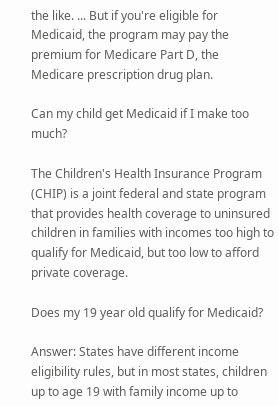the like. ... But if you're eligible for Medicaid, the program may pay the premium for Medicare Part D, the Medicare prescription drug plan.

Can my child get Medicaid if I make too much?

The Children's Health Insurance Program (CHIP) is a joint federal and state program that provides health coverage to uninsured children in families with incomes too high to qualify for Medicaid, but too low to afford private coverage.

Does my 19 year old qualify for Medicaid?

Answer: States have different income eligibility rules, but in most states, children up to age 19 with family income up to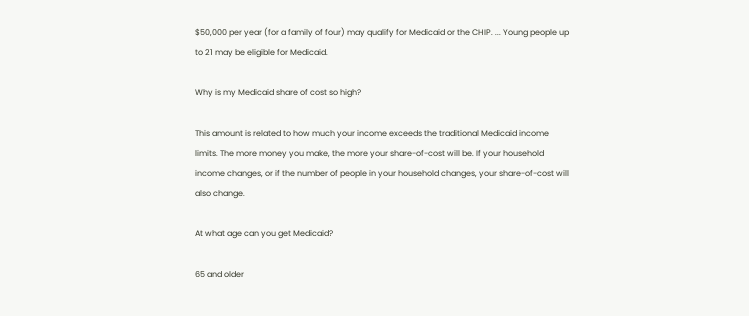$50,000 per year (for a family of four) may qualify for Medicaid or the CHIP. ... Young people up to 21 may be eligible for Medicaid.

Why is my Medicaid share of cost so high?

This amount is related to how much your income exceeds the traditional Medicaid income limits. The more money you make, the more your share-of-cost will be. If your household income changes, or if the number of people in your household changes, your share-of-cost will also change.

At what age can you get Medicaid?

65 and older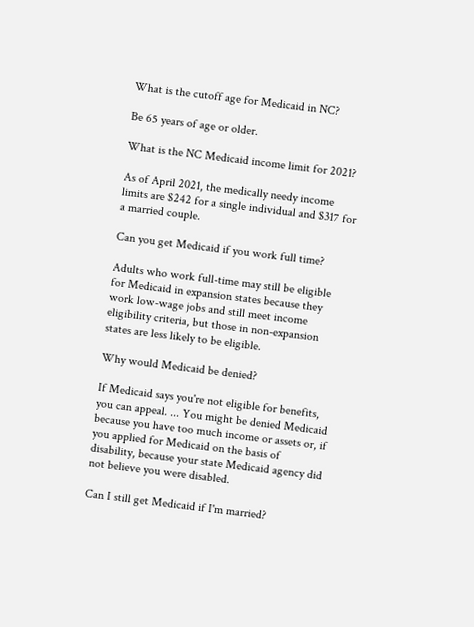What is the cutoff age for Medicaid in NC?

Be 65 years of age or older.

What is the NC Medicaid income limit for 2021?

As of April 2021, the medically needy income limits are $242 for a single individual and $317 for a married couple.

Can you get Medicaid if you work full time?

Adults who work full-time may still be eligible for Medicaid in expansion states because they work low-wage jobs and still meet income eligibility criteria, but those in non-expansion states are less likely to be eligible.

Why would Medicaid be denied?

If Medicaid says you're not eligible for benefits, you can appeal. ... You might be denied Medicaid because you have too much income or assets or, if you applied for Medicaid on the basis of disability, because your state Medicaid agency did not believe you were disabled.

Can I still get Medicaid if I'm married?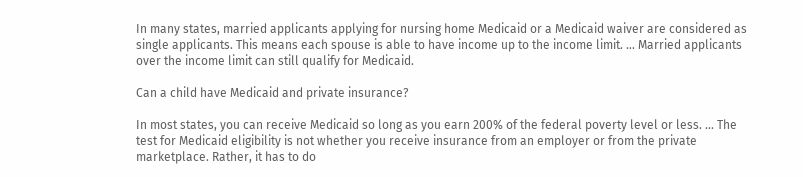In many states, married applicants applying for nursing home Medicaid or a Medicaid waiver are considered as single applicants. This means each spouse is able to have income up to the income limit. ... Married applicants over the income limit can still qualify for Medicaid.

Can a child have Medicaid and private insurance?

In most states, you can receive Medicaid so long as you earn 200% of the federal poverty level or less. ... The test for Medicaid eligibility is not whether you receive insurance from an employer or from the private marketplace. Rather, it has to do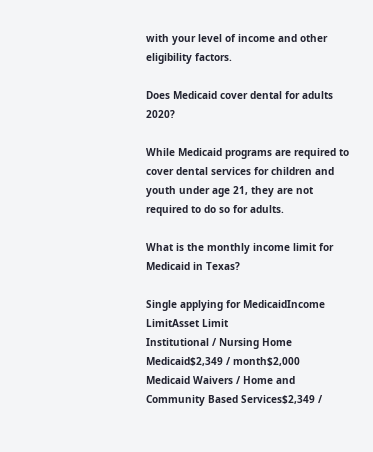with your level of income and other eligibility factors.

Does Medicaid cover dental for adults 2020?

While Medicaid programs are required to cover dental services for children and youth under age 21, they are not required to do so for adults.

What is the monthly income limit for Medicaid in Texas?

Single applying for MedicaidIncome LimitAsset Limit
Institutional / Nursing Home Medicaid$2,349 / month$2,000
Medicaid Waivers / Home and Community Based Services$2,349 /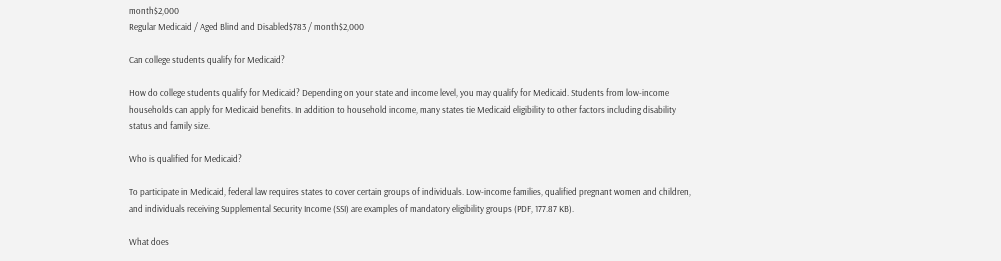month$2,000
Regular Medicaid / Aged Blind and Disabled$783 / month$2,000

Can college students qualify for Medicaid?

How do college students qualify for Medicaid? Depending on your state and income level, you may qualify for Medicaid. Students from low-income households can apply for Medicaid benefits. In addition to household income, many states tie Medicaid eligibility to other factors including disability status and family size.

Who is qualified for Medicaid?

To participate in Medicaid, federal law requires states to cover certain groups of individuals. Low-income families, qualified pregnant women and children, and individuals receiving Supplemental Security Income (SSI) are examples of mandatory eligibility groups (PDF, 177.87 KB).

What does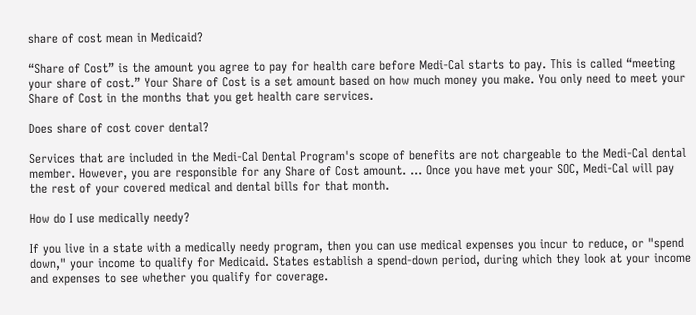share of cost mean in Medicaid?

“Share of Cost” is the amount you agree to pay for health care before Medi-Cal starts to pay. This is called “meeting your share of cost.” Your Share of Cost is a set amount based on how much money you make. You only need to meet your Share of Cost in the months that you get health care services.

Does share of cost cover dental?

Services that are included in the Medi-Cal Dental Program's scope of benefits are not chargeable to the Medi-Cal dental member. However, you are responsible for any Share of Cost amount. ... Once you have met your SOC, Medi-Cal will pay the rest of your covered medical and dental bills for that month.

How do I use medically needy?

If you live in a state with a medically needy program, then you can use medical expenses you incur to reduce, or "spend down," your income to qualify for Medicaid. States establish a spend-down period, during which they look at your income and expenses to see whether you qualify for coverage.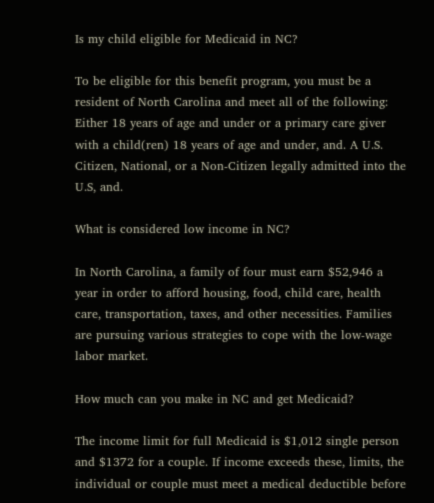Is my child eligible for Medicaid in NC?

To be eligible for this benefit program, you must be a resident of North Carolina and meet all of the following: Either 18 years of age and under or a primary care giver with a child(ren) 18 years of age and under, and. A U.S. Citizen, National, or a Non-Citizen legally admitted into the U.S, and.

What is considered low income in NC?

In North Carolina, a family of four must earn $52,946 a year in order to afford housing, food, child care, health care, transportation, taxes, and other necessities. Families are pursuing various strategies to cope with the low-wage labor market.

How much can you make in NC and get Medicaid?

The income limit for full Medicaid is $1,012 single person and $1372 for a couple. If income exceeds these, limits, the individual or couple must meet a medical deductible before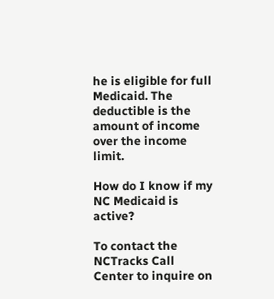he is eligible for full Medicaid. The deductible is the amount of income over the income limit.

How do I know if my NC Medicaid is active?

To contact the NCTracks Call Center to inquire on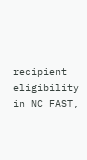recipient eligibility in NC FAST,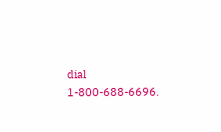dial 1-800-688-6696.